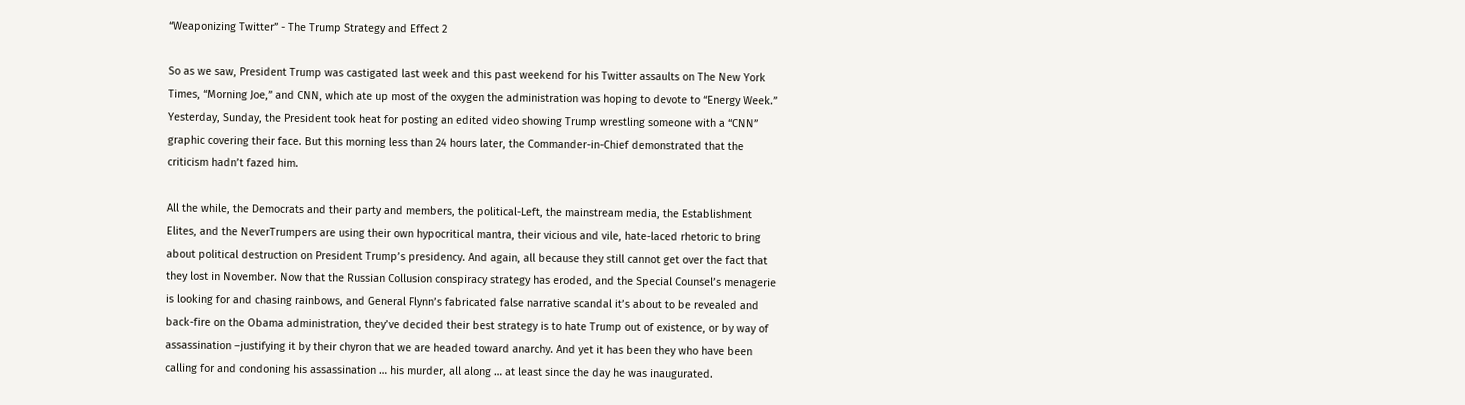“Weaponizing Twitter” - The Trump Strategy and Effect 2

So as we saw, President Trump was castigated last week and this past weekend for his Twitter assaults on The New York Times, “Morning Joe,” and CNN, which ate up most of the oxygen the administration was hoping to devote to “Energy Week.” Yesterday, Sunday, the President took heat for posting an edited video showing Trump wrestling someone with a “CNN” graphic covering their face. But this morning less than 24 hours later, the Commander-in-Chief demonstrated that the criticism hadn’t fazed him.

All the while, the Democrats and their party and members, the political-Left, the mainstream media, the Establishment Elites, and the NeverTrumpers are using their own hypocritical mantra, their vicious and vile, hate-laced rhetoric to bring about political destruction on President Trump’s presidency. And again, all because they still cannot get over the fact that they lost in November. Now that the Russian Collusion conspiracy strategy has eroded, and the Special Counsel’s menagerie is looking for and chasing rainbows, and General Flynn’s fabricated false narrative scandal it’s about to be revealed and back-fire on the Obama administration, they’ve decided their best strategy is to hate Trump out of existence, or by way of assassination –justifying it by their chyron that we are headed toward anarchy. And yet it has been they who have been calling for and condoning his assassination … his murder, all along … at least since the day he was inaugurated.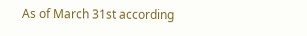As of March 31st according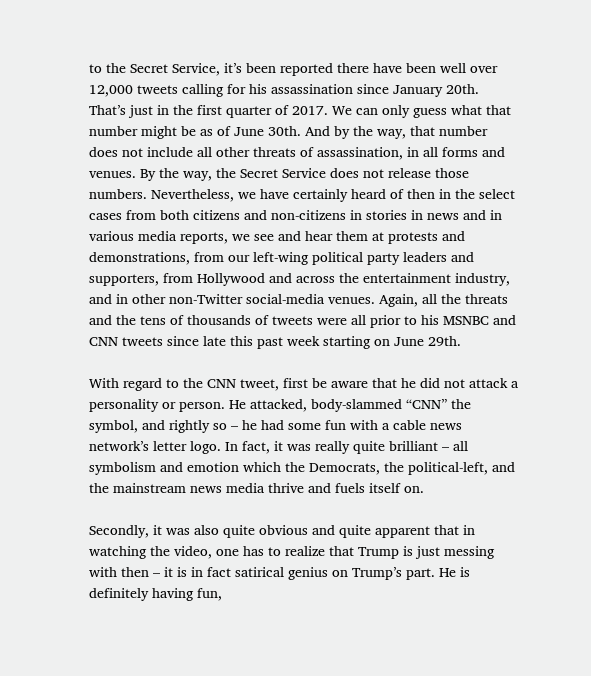to the Secret Service, it’s been reported there have been well over 12,000 tweets calling for his assassination since January 20th. That’s just in the first quarter of 2017. We can only guess what that number might be as of June 30th. And by the way, that number does not include all other threats of assassination, in all forms and venues. By the way, the Secret Service does not release those numbers. Nevertheless, we have certainly heard of then in the select cases from both citizens and non-citizens in stories in news and in various media reports, we see and hear them at protests and demonstrations, from our left-wing political party leaders and supporters, from Hollywood and across the entertainment industry, and in other non-Twitter social-media venues. Again, all the threats and the tens of thousands of tweets were all prior to his MSNBC and CNN tweets since late this past week starting on June 29th.

With regard to the CNN tweet, first be aware that he did not attack a personality or person. He attacked, body-slammed “CNN” the symbol, and rightly so – he had some fun with a cable news network’s letter logo. In fact, it was really quite brilliant – all symbolism and emotion which the Democrats, the political-left, and the mainstream news media thrive and fuels itself on.

Secondly, it was also quite obvious and quite apparent that in watching the video, one has to realize that Trump is just messing with then – it is in fact satirical genius on Trump’s part. He is definitely having fun,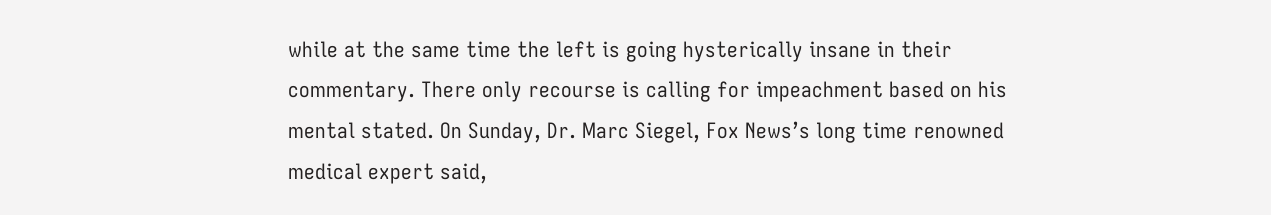while at the same time the left is going hysterically insane in their commentary. There only recourse is calling for impeachment based on his mental stated. On Sunday, Dr. Marc Siegel, Fox News’s long time renowned medical expert said,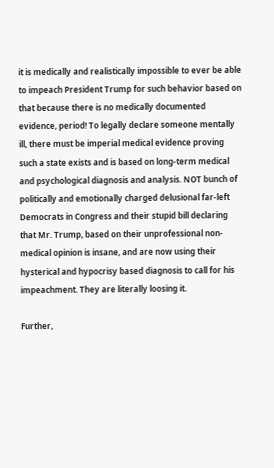it is medically and realistically impossible to ever be able to impeach President Trump for such behavior based on that because there is no medically documented evidence, period! To legally declare someone mentally ill, there must be imperial medical evidence proving such a state exists and is based on long-term medical and psychological diagnosis and analysis. NOT bunch of politically and emotionally charged delusional far-left Democrats in Congress and their stupid bill declaring that Mr. Trump, based on their unprofessional non-medical opinion is insane, and are now using their hysterical and hypocrisy based diagnosis to call for his impeachment. They are literally loosing it.

Further,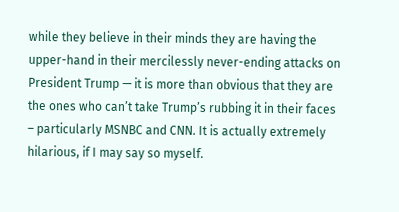while they believe in their minds they are having the upper-hand in their mercilessly never-ending attacks on President Trump — it is more than obvious that they are the ones who can’t take Trump’s rubbing it in their faces – particularly MSNBC and CNN. It is actually extremely hilarious, if I may say so myself.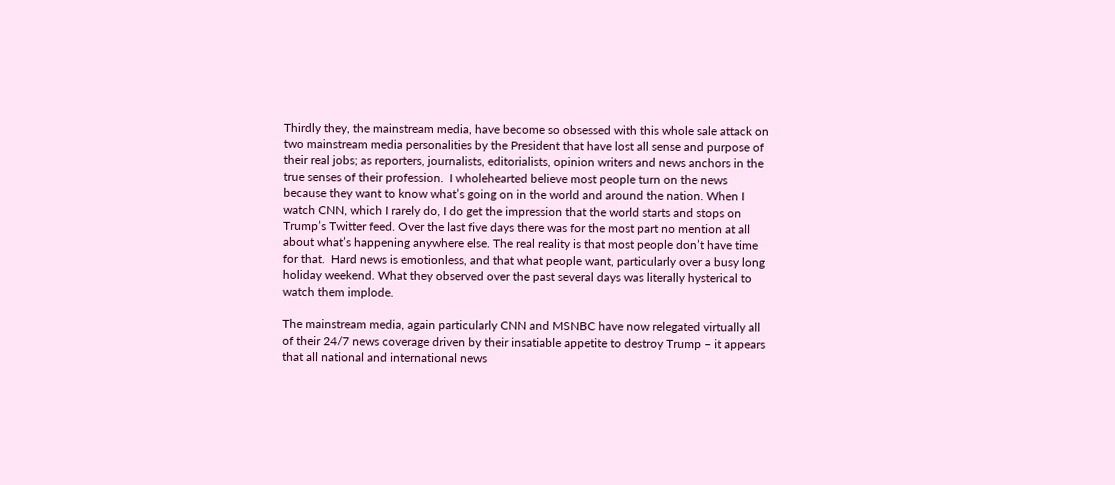Thirdly they, the mainstream media, have become so obsessed with this whole sale attack on two mainstream media personalities by the President that have lost all sense and purpose of their real jobs; as reporters, journalists, editorialists, opinion writers and news anchors in the true senses of their profession.  I wholehearted believe most people turn on the news because they want to know what’s going on in the world and around the nation. When I watch CNN, which I rarely do, I do get the impression that the world starts and stops on Trump’s Twitter feed. Over the last five days there was for the most part no mention at all about what’s happening anywhere else. The real reality is that most people don’t have time for that.  Hard news is emotionless, and that what people want, particularly over a busy long holiday weekend. What they observed over the past several days was literally hysterical to watch them implode.

The mainstream media, again particularly CNN and MSNBC have now relegated virtually all of their 24/7 news coverage driven by their insatiable appetite to destroy Trump – it appears that all national and international news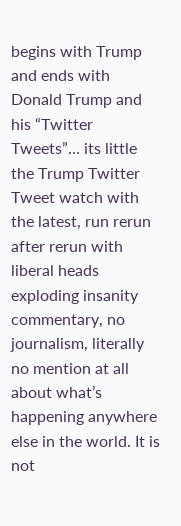begins with Trump and ends with Donald Trump and his “Twitter Tweets”… its little the Trump Twitter Tweet watch with the latest, run rerun after rerun with liberal heads exploding insanity commentary, no journalism, literally no mention at all about what’s happening anywhere else in the world. It is not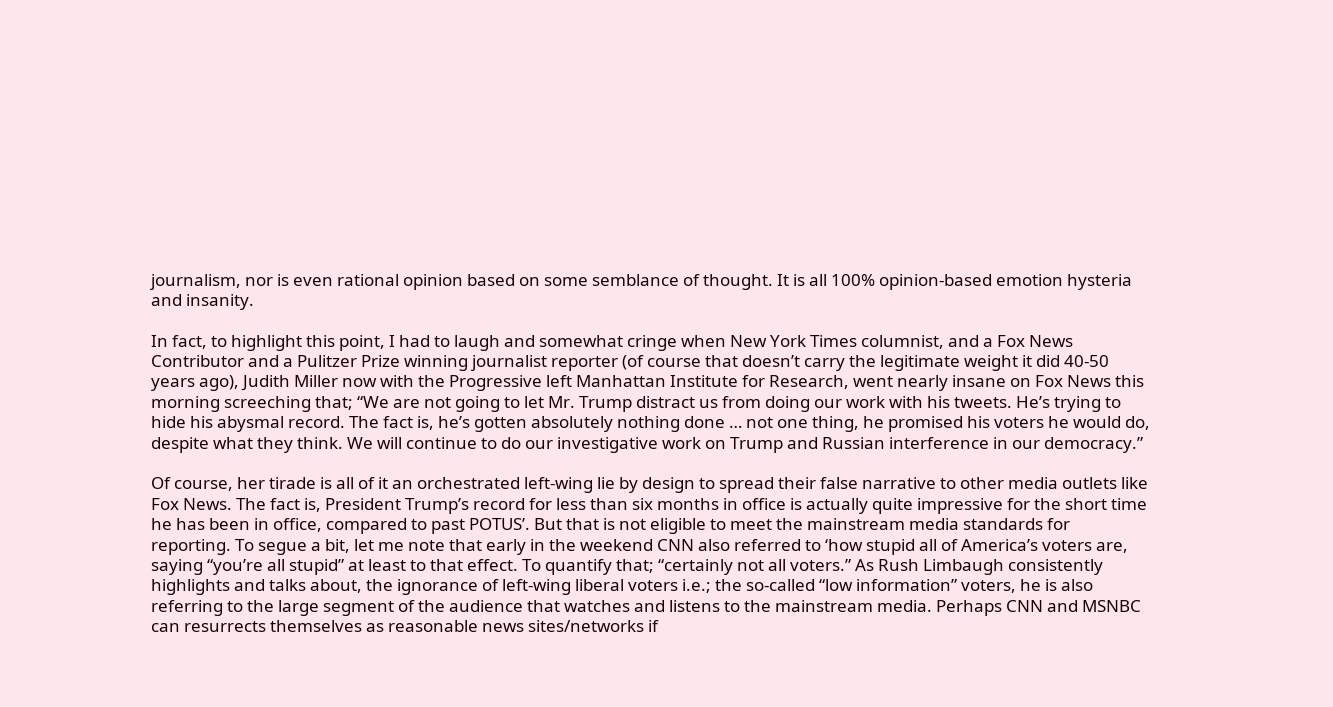journalism, nor is even rational opinion based on some semblance of thought. It is all 100% opinion-based emotion hysteria and insanity.

In fact, to highlight this point, I had to laugh and somewhat cringe when New York Times columnist, and a Fox News Contributor and a Pulitzer Prize winning journalist reporter (of course that doesn’t carry the legitimate weight it did 40-50 years ago), Judith Miller now with the Progressive left Manhattan Institute for Research, went nearly insane on Fox News this morning screeching that; “We are not going to let Mr. Trump distract us from doing our work with his tweets. He’s trying to hide his abysmal record. The fact is, he’s gotten absolutely nothing done … not one thing, he promised his voters he would do, despite what they think. We will continue to do our investigative work on Trump and Russian interference in our democracy.”

Of course, her tirade is all of it an orchestrated left-wing lie by design to spread their false narrative to other media outlets like Fox News. The fact is, President Trump’s record for less than six months in office is actually quite impressive for the short time he has been in office, compared to past POTUS’. But that is not eligible to meet the mainstream media standards for reporting. To segue a bit, let me note that early in the weekend CNN also referred to ‘how stupid all of America’s voters are, saying “you’re all stupid” at least to that effect. To quantify that; “certainly not all voters.” As Rush Limbaugh consistently highlights and talks about, the ignorance of left-wing liberal voters i.e.; the so-called “low information” voters, he is also referring to the large segment of the audience that watches and listens to the mainstream media. Perhaps CNN and MSNBC can resurrects themselves as reasonable news sites/networks if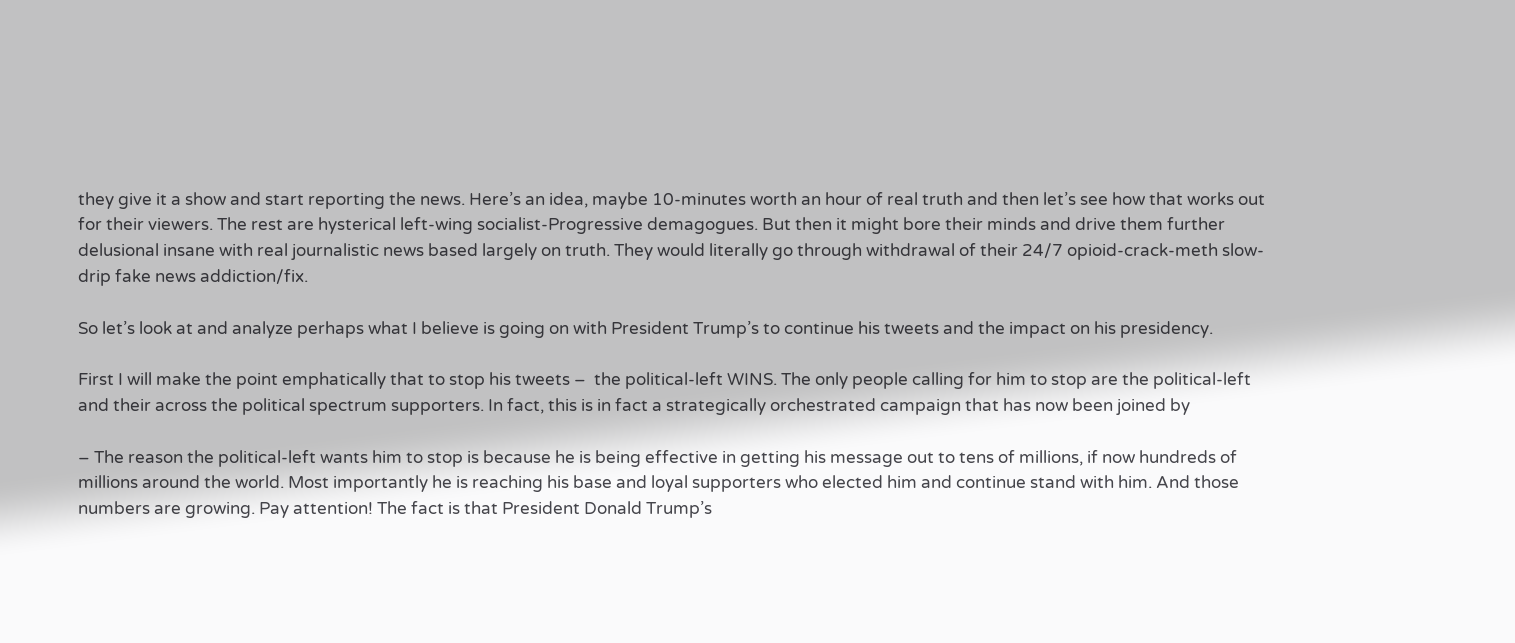they give it a show and start reporting the news. Here’s an idea, maybe 10-minutes worth an hour of real truth and then let’s see how that works out for their viewers. The rest are hysterical left-wing socialist-Progressive demagogues. But then it might bore their minds and drive them further delusional insane with real journalistic news based largely on truth. They would literally go through withdrawal of their 24/7 opioid-crack-meth slow-drip fake news addiction/fix.

So let’s look at and analyze perhaps what I believe is going on with President Trump’s to continue his tweets and the impact on his presidency.

First I will make the point emphatically that to stop his tweets –  the political-left WINS. The only people calling for him to stop are the political-left and their across the political spectrum supporters. In fact, this is in fact a strategically orchestrated campaign that has now been joined by

– The reason the political-left wants him to stop is because he is being effective in getting his message out to tens of millions, if now hundreds of millions around the world. Most importantly he is reaching his base and loyal supporters who elected him and continue stand with him. And those numbers are growing. Pay attention! The fact is that President Donald Trump’s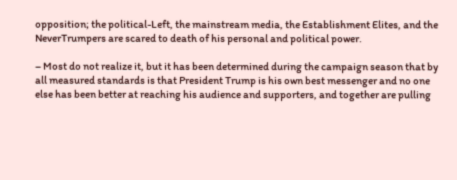opposition; the political-Left, the mainstream media, the Establishment Elites, and the NeverTrumpers are scared to death of his personal and political power.

– Most do not realize it, but it has been determined during the campaign season that by all measured standards is that President Trump is his own best messenger and no one else has been better at reaching his audience and supporters, and together are pulling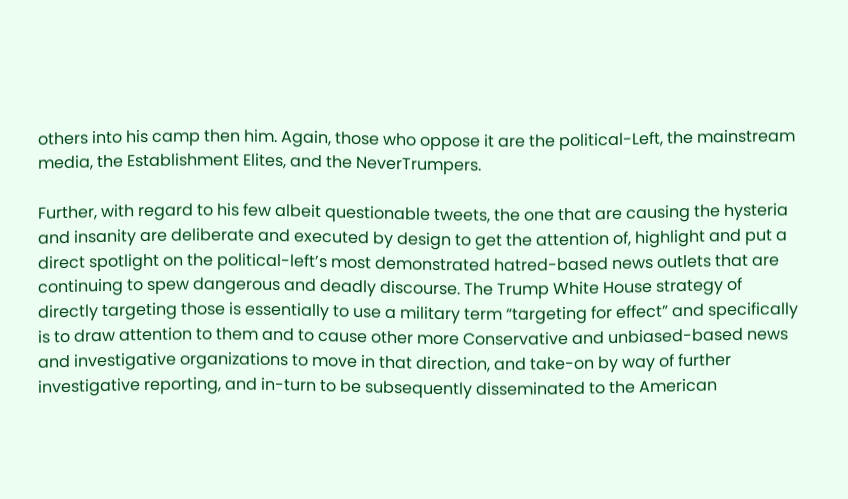others into his camp then him. Again, those who oppose it are the political-Left, the mainstream media, the Establishment Elites, and the NeverTrumpers.

Further, with regard to his few albeit questionable tweets, the one that are causing the hysteria and insanity are deliberate and executed by design to get the attention of, highlight and put a direct spotlight on the political-left’s most demonstrated hatred-based news outlets that are continuing to spew dangerous and deadly discourse. The Trump White House strategy of directly targeting those is essentially to use a military term “targeting for effect” and specifically is to draw attention to them and to cause other more Conservative and unbiased-based news and investigative organizations to move in that direction, and take-on by way of further investigative reporting, and in-turn to be subsequently disseminated to the American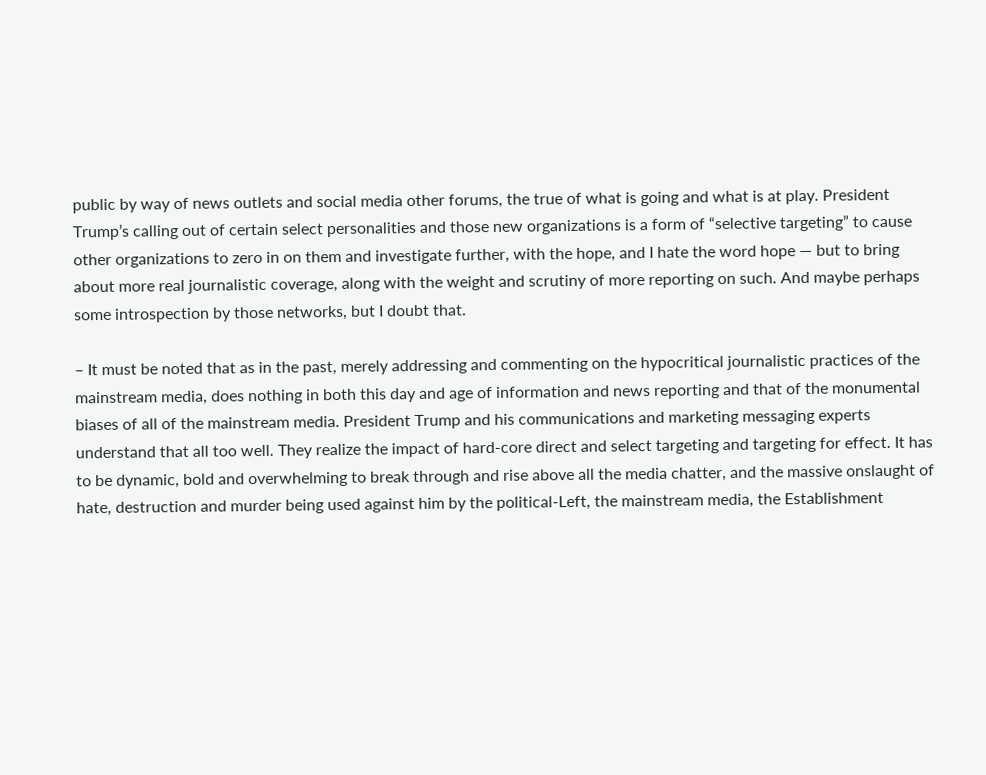public by way of news outlets and social media other forums, the true of what is going and what is at play. President Trump’s calling out of certain select personalities and those new organizations is a form of “selective targeting” to cause other organizations to zero in on them and investigate further, with the hope, and I hate the word hope — but to bring about more real journalistic coverage, along with the weight and scrutiny of more reporting on such. And maybe perhaps some introspection by those networks, but I doubt that.

– It must be noted that as in the past, merely addressing and commenting on the hypocritical journalistic practices of the mainstream media, does nothing in both this day and age of information and news reporting and that of the monumental biases of all of the mainstream media. President Trump and his communications and marketing messaging experts understand that all too well. They realize the impact of hard-core direct and select targeting and targeting for effect. It has to be dynamic, bold and overwhelming to break through and rise above all the media chatter, and the massive onslaught of hate, destruction and murder being used against him by the political-Left, the mainstream media, the Establishment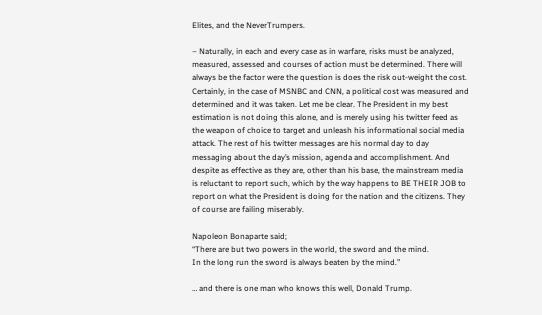Elites, and the NeverTrumpers.

– Naturally, in each and every case as in warfare, risks must be analyzed, measured, assessed and courses of action must be determined. There will always be the factor were the question is does the risk out-weight the cost. Certainly, in the case of MSNBC and CNN, a political cost was measured and determined and it was taken. Let me be clear. The President in my best estimation is not doing this alone, and is merely using his twitter feed as the weapon of choice to target and unleash his informational social media attack. The rest of his twitter messages are his normal day to day messaging about the day’s mission, agenda and accomplishment. And despite as effective as they are, other than his base, the mainstream media is reluctant to report such, which by the way happens to BE THEIR JOB to report on what the President is doing for the nation and the citizens. They of course are failing miserably.

Napoleon Bonaparte said;
“There are but two powers in the world, the sword and the mind.
In the long run the sword is always beaten by the mind.”

… and there is one man who knows this well, Donald Trump.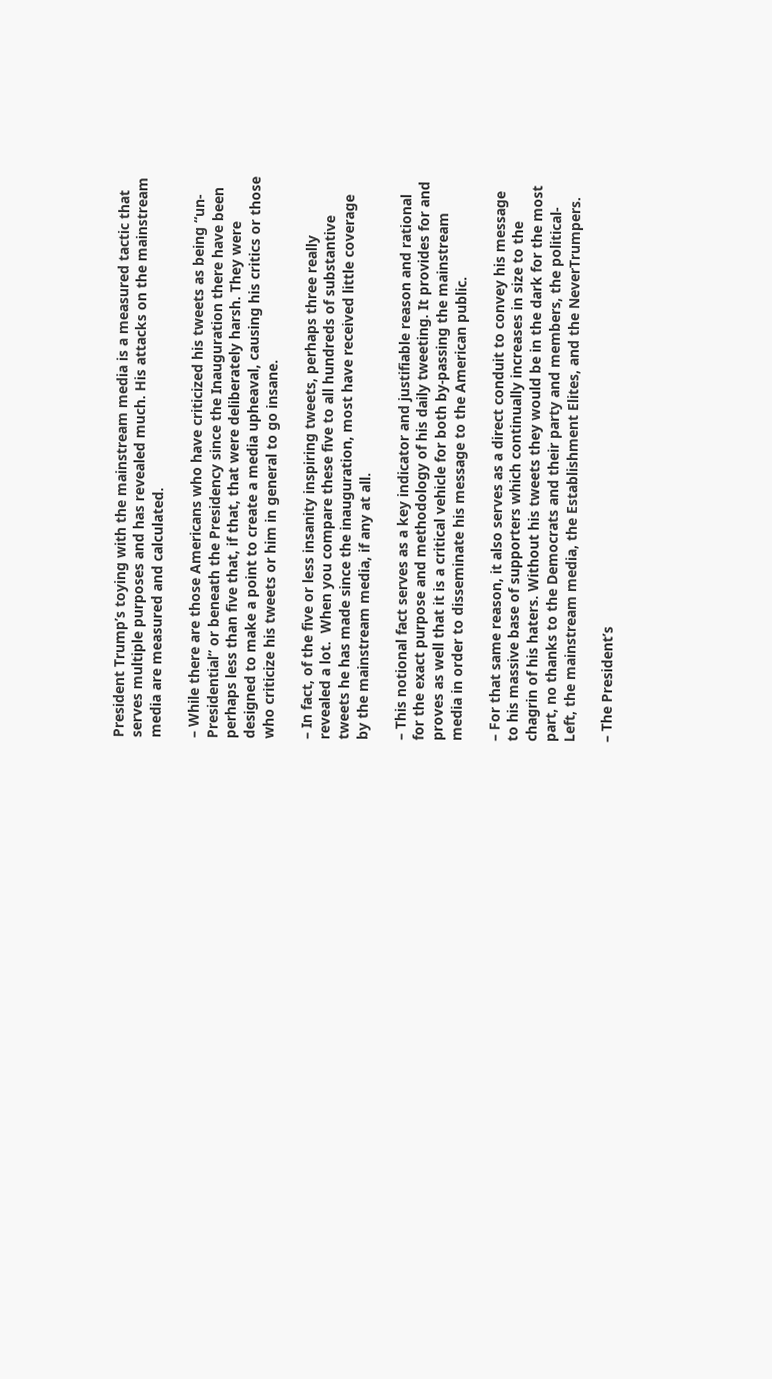President Trump’s toying with the mainstream media is a measured tactic that serves multiple purposes and has revealed much. His attacks on the mainstream media are measured and calculated.

– While there are those Americans who have criticized his tweets as being “un-Presidential” or beneath the Presidency since the Inauguration there have been perhaps less than five that, if that, that were deliberately harsh. They were designed to make a point to create a media upheaval, causing his critics or those who criticize his tweets or him in general to go insane.

– In fact, of the five or less insanity inspiring tweets, perhaps three really revealed a lot.  When you compare these five to all hundreds of substantive tweets he has made since the inauguration, most have received little coverage by the mainstream media, if any at all.

– This notional fact serves as a key indicator and justifiable reason and rational for the exact purpose and methodology of his daily tweeting. It provides for and proves as well that it is a critical vehicle for both by-passing the mainstream media in order to disseminate his message to the American public.

– For that same reason, it also serves as a direct conduit to convey his message to his massive base of supporters which continually increases in size to the chagrin of his haters. Without his tweets they would be in the dark for the most part, no thanks to the Democrats and their party and members, the political-Left, the mainstream media, the Establishment Elites, and the NeverTrumpers.

– The President’s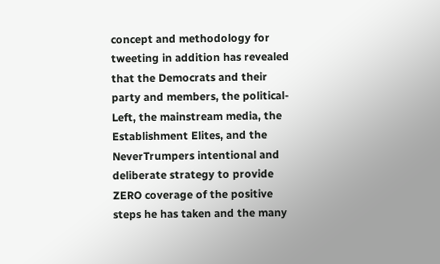concept and methodology for tweeting in addition has revealed that the Democrats and their party and members, the political-Left, the mainstream media, the Establishment Elites, and the NeverTrumpers intentional and deliberate strategy to provide ZERO coverage of the positive steps he has taken and the many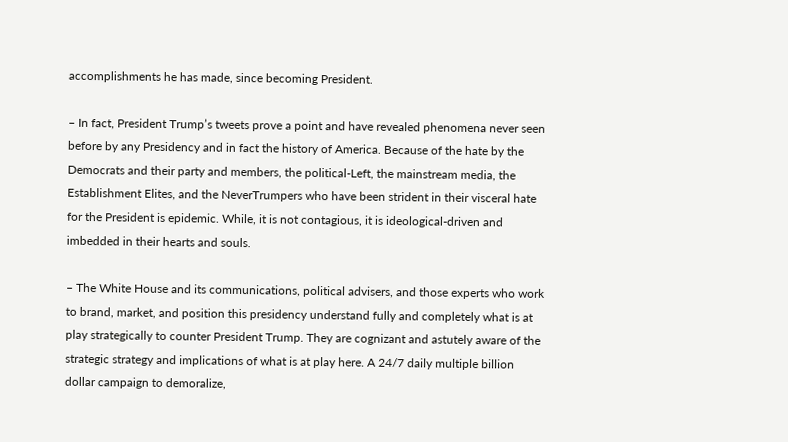accomplishments he has made, since becoming President.

– In fact, President Trump’s tweets prove a point and have revealed phenomena never seen before by any Presidency and in fact the history of America. Because of the hate by the Democrats and their party and members, the political-Left, the mainstream media, the Establishment Elites, and the NeverTrumpers who have been strident in their visceral hate for the President is epidemic. While, it is not contagious, it is ideological-driven and imbedded in their hearts and souls.

– The White House and its communications, political advisers, and those experts who work to brand, market, and position this presidency understand fully and completely what is at play strategically to counter President Trump. They are cognizant and astutely aware of the strategic strategy and implications of what is at play here. A 24/7 daily multiple billion dollar campaign to demoralize,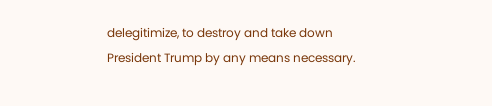delegitimize, to destroy and take down President Trump by any means necessary.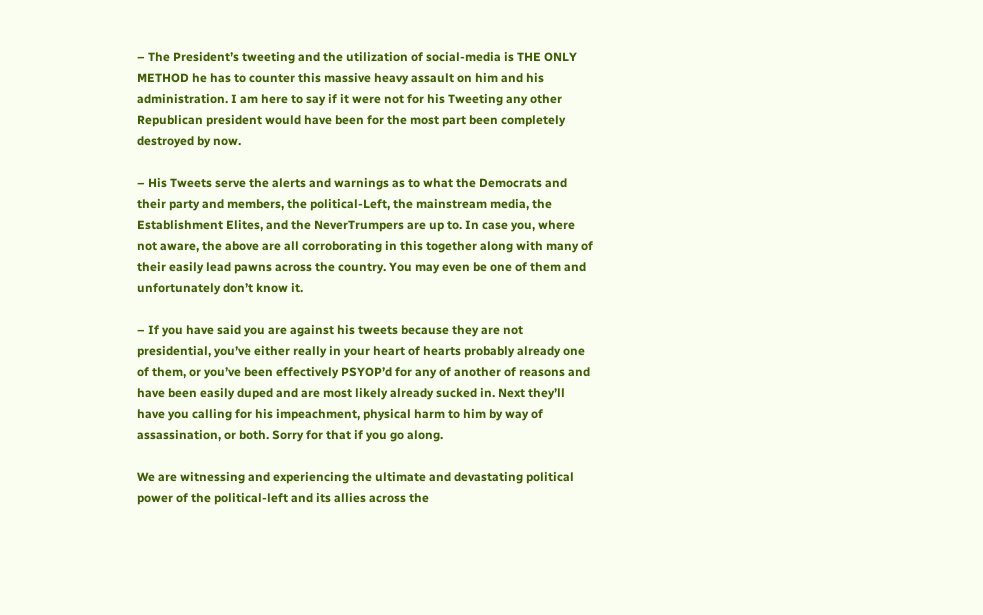– The President’s tweeting and the utilization of social-media is THE ONLY METHOD he has to counter this massive heavy assault on him and his administration. I am here to say if it were not for his Tweeting any other Republican president would have been for the most part been completely destroyed by now.

– His Tweets serve the alerts and warnings as to what the Democrats and their party and members, the political-Left, the mainstream media, the Establishment Elites, and the NeverTrumpers are up to. In case you, where not aware, the above are all corroborating in this together along with many of their easily lead pawns across the country. You may even be one of them and unfortunately don’t know it.

– If you have said you are against his tweets because they are not presidential, you’ve either really in your heart of hearts probably already one of them, or you’ve been effectively PSYOP’d for any of another of reasons and have been easily duped and are most likely already sucked in. Next they’ll have you calling for his impeachment, physical harm to him by way of assassination, or both. Sorry for that if you go along.

We are witnessing and experiencing the ultimate and devastating political power of the political-left and its allies across the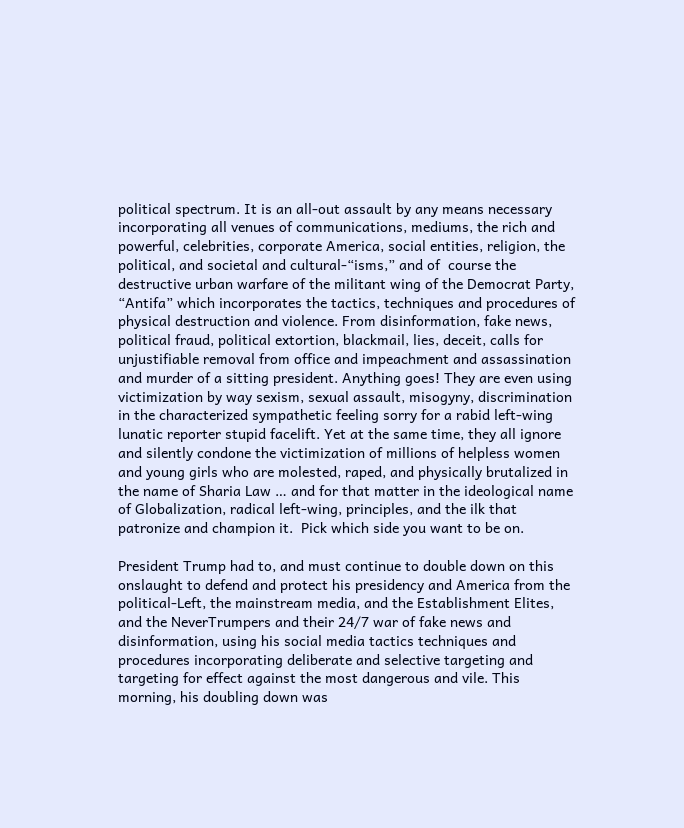political spectrum. It is an all-out assault by any means necessary incorporating all venues of communications, mediums, the rich and powerful, celebrities, corporate America, social entities, religion, the political, and societal and cultural-“isms,” and of  course the destructive urban warfare of the militant wing of the Democrat Party, “Antifa” which incorporates the tactics, techniques and procedures of physical destruction and violence. From disinformation, fake news, political fraud, political extortion, blackmail, lies, deceit, calls for unjustifiable removal from office and impeachment and assassination and murder of a sitting president. Anything goes! They are even using victimization by way sexism, sexual assault, misogyny, discrimination in the characterized sympathetic feeling sorry for a rabid left-wing lunatic reporter stupid facelift. Yet at the same time, they all ignore and silently condone the victimization of millions of helpless women and young girls who are molested, raped, and physically brutalized in the name of Sharia Law … and for that matter in the ideological name of Globalization, radical left-wing, principles, and the ilk that patronize and champion it.  Pick which side you want to be on.

President Trump had to, and must continue to double down on this onslaught to defend and protect his presidency and America from the political-Left, the mainstream media, and the Establishment Elites, and the NeverTrumpers and their 24/7 war of fake news and disinformation, using his social media tactics techniques and procedures incorporating deliberate and selective targeting and targeting for effect against the most dangerous and vile. This morning, his doubling down was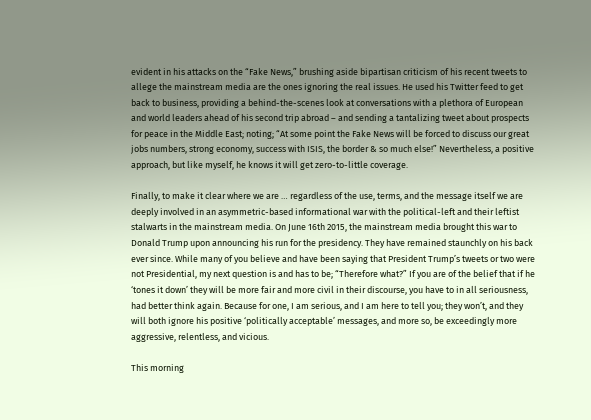evident in his attacks on the “Fake News,” brushing aside bipartisan criticism of his recent tweets to allege the mainstream media are the ones ignoring the real issues. He used his Twitter feed to get back to business, providing a behind-the-scenes look at conversations with a plethora of European and world leaders ahead of his second trip abroad – and sending a tantalizing tweet about prospects for peace in the Middle East; noting; “At some point the Fake News will be forced to discuss our great jobs numbers, strong economy, success with ISIS, the border & so much else!” Nevertheless, a positive approach, but like myself, he knows it will get zero-to-little coverage.

Finally, to make it clear where we are … regardless of the use, terms, and the message itself we are deeply involved in an asymmetric-based informational war with the political-left and their leftist stalwarts in the mainstream media. On June 16th 2015, the mainstream media brought this war to Donald Trump upon announcing his run for the presidency. They have remained staunchly on his back ever since. While many of you believe and have been saying that President Trump’s tweets or two were not Presidential, my next question is and has to be; “Therefore what?” If you are of the belief that if he ‘tones it down’ they will be more fair and more civil in their discourse, you have to in all seriousness, had better think again. Because for one, I am serious, and I am here to tell you; they won’t, and they will both ignore his positive ‘politically acceptable’ messages, and more so, be exceedingly more aggressive, relentless, and vicious.

This morning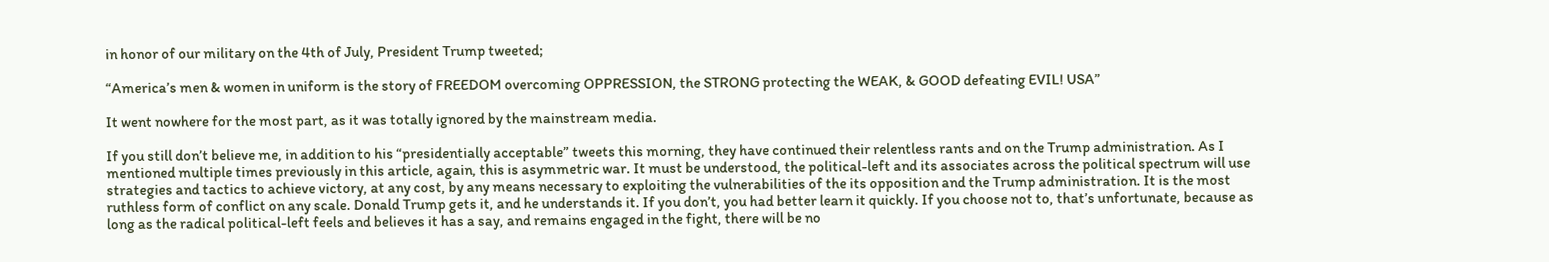in honor of our military on the 4th of July, President Trump tweeted;

“America’s men & women in uniform is the story of FREEDOM overcoming OPPRESSION, the STRONG protecting the WEAK, & GOOD defeating EVIL! USA”

It went nowhere for the most part, as it was totally ignored by the mainstream media.

If you still don’t believe me, in addition to his “presidentially acceptable” tweets this morning, they have continued their relentless rants and on the Trump administration. As I mentioned multiple times previously in this article, again, this is asymmetric war. It must be understood, the political-left and its associates across the political spectrum will use strategies and tactics to achieve victory, at any cost, by any means necessary to exploiting the vulnerabilities of the its opposition and the Trump administration. It is the most ruthless form of conflict on any scale. Donald Trump gets it, and he understands it. If you don’t, you had better learn it quickly. If you choose not to, that’s unfortunate, because as long as the radical political-left feels and believes it has a say, and remains engaged in the fight, there will be no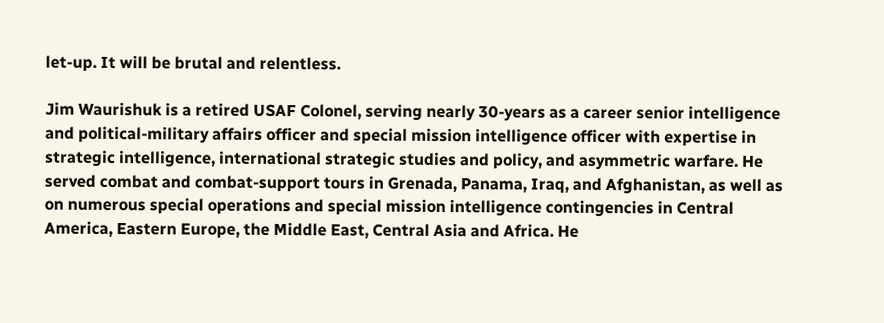let-up. It will be brutal and relentless.

Jim Waurishuk is a retired USAF Colonel, serving nearly 30-years as a career senior intelligence and political-military affairs officer and special mission intelligence officer with expertise in strategic intelligence, international strategic studies and policy, and asymmetric warfare. He served combat and combat-support tours in Grenada, Panama, Iraq, and Afghanistan, as well as on numerous special operations and special mission intelligence contingencies in Central America, Eastern Europe, the Middle East, Central Asia and Africa. He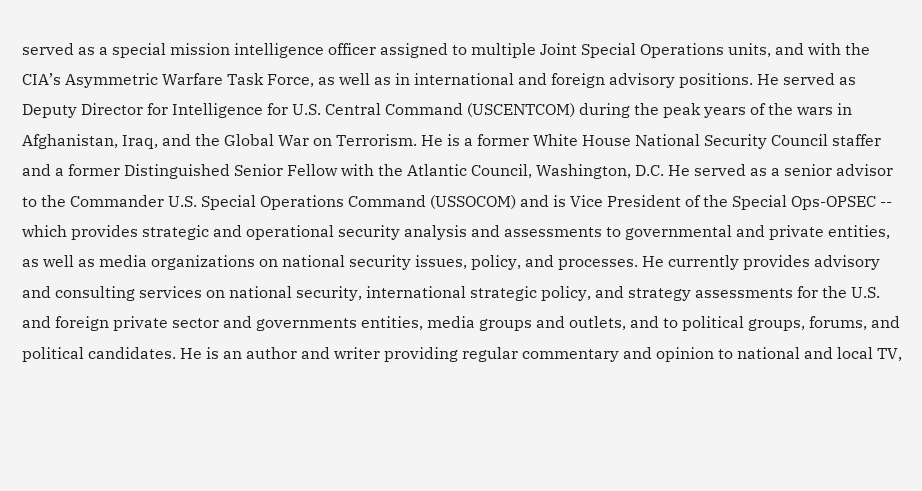served as a special mission intelligence officer assigned to multiple Joint Special Operations units, and with the CIA’s Asymmetric Warfare Task Force, as well as in international and foreign advisory positions. He served as Deputy Director for Intelligence for U.S. Central Command (USCENTCOM) during the peak years of the wars in Afghanistan, Iraq, and the Global War on Terrorism. He is a former White House National Security Council staffer and a former Distinguished Senior Fellow with the Atlantic Council, Washington, D.C. He served as a senior advisor to the Commander U.S. Special Operations Command (USSOCOM) and is Vice President of the Special Ops-OPSEC -- which provides strategic and operational security analysis and assessments to governmental and private entities, as well as media organizations on national security issues, policy, and processes. He currently provides advisory and consulting services on national security, international strategic policy, and strategy assessments for the U.S. and foreign private sector and governments entities, media groups and outlets, and to political groups, forums, and political candidates. He is an author and writer providing regular commentary and opinion to national and local TV,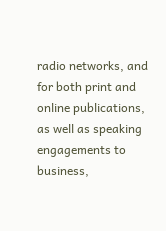radio networks, and for both print and online publications, as well as speaking engagements to business,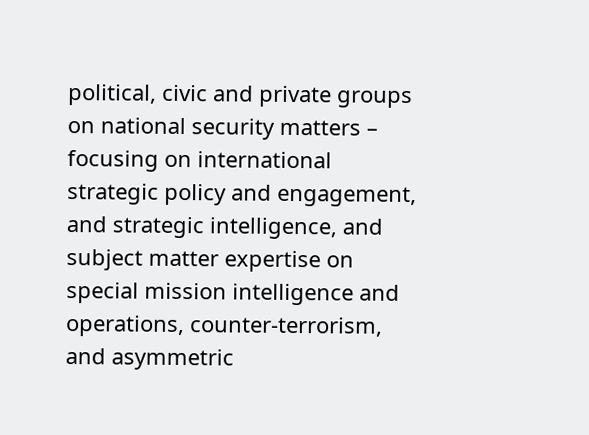political, civic and private groups on national security matters – focusing on international strategic policy and engagement, and strategic intelligence, and subject matter expertise on special mission intelligence and operations, counter-terrorism, and asymmetric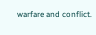warfare and conflict.